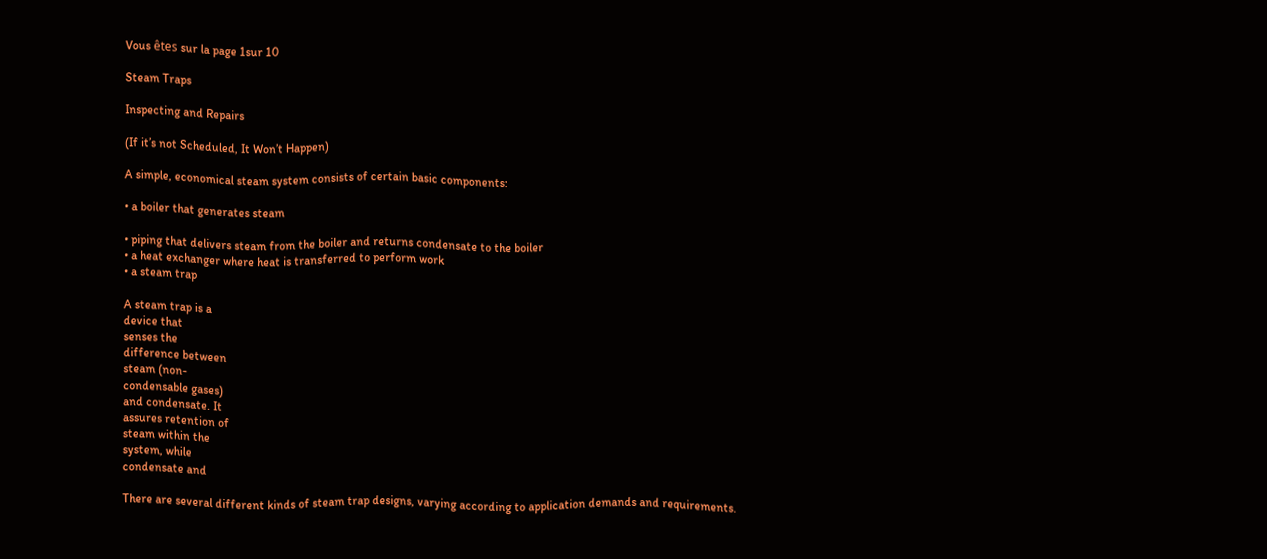Vous êtes sur la page 1sur 10

Steam Traps

Inspecting and Repairs

(If it’s not Scheduled, It Won’t Happen)

A simple, economical steam system consists of certain basic components:

• a boiler that generates steam

• piping that delivers steam from the boiler and returns condensate to the boiler
• a heat exchanger where heat is transferred to perform work
• a steam trap

A steam trap is a
device that
senses the
difference between
steam (non-
condensable gases)
and condensate. It
assures retention of
steam within the
system, while
condensate and

There are several different kinds of steam trap designs, varying according to application demands and requirements.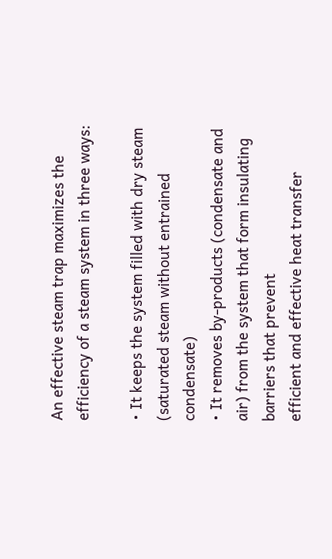An effective steam trap maximizes the efficiency of a steam system in three ways:

• It keeps the system filled with dry steam (saturated steam without entrained condensate)
• It removes by-products (condensate and air) from the system that form insulating barriers that prevent
efficient and effective heat transfer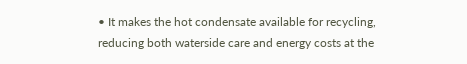• It makes the hot condensate available for recycling, reducing both waterside care and energy costs at the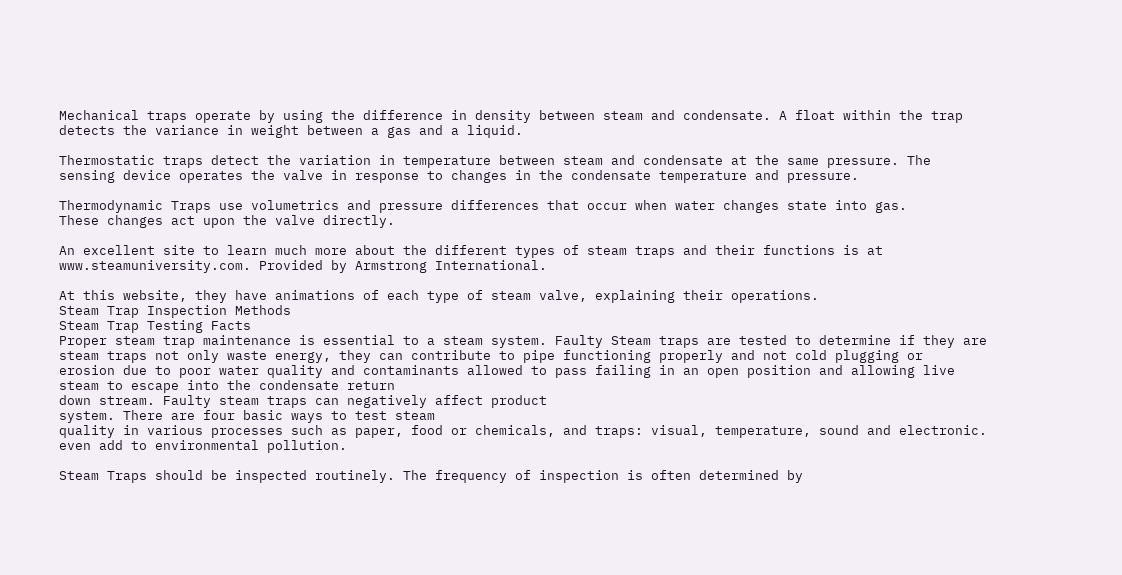Mechanical traps operate by using the difference in density between steam and condensate. A float within the trap
detects the variance in weight between a gas and a liquid.

Thermostatic traps detect the variation in temperature between steam and condensate at the same pressure. The
sensing device operates the valve in response to changes in the condensate temperature and pressure.

Thermodynamic Traps use volumetrics and pressure differences that occur when water changes state into gas.
These changes act upon the valve directly.

An excellent site to learn much more about the different types of steam traps and their functions is at
www.steamuniversity.com. Provided by Armstrong International.

At this website, they have animations of each type of steam valve, explaining their operations.
Steam Trap Inspection Methods
Steam Trap Testing Facts
Proper steam trap maintenance is essential to a steam system. Faulty Steam traps are tested to determine if they are
steam traps not only waste energy, they can contribute to pipe functioning properly and not cold plugging or
erosion due to poor water quality and contaminants allowed to pass failing in an open position and allowing live
steam to escape into the condensate return
down stream. Faulty steam traps can negatively affect product
system. There are four basic ways to test steam
quality in various processes such as paper, food or chemicals, and traps: visual, temperature, sound and electronic.
even add to environmental pollution.

Steam Traps should be inspected routinely. The frequency of inspection is often determined by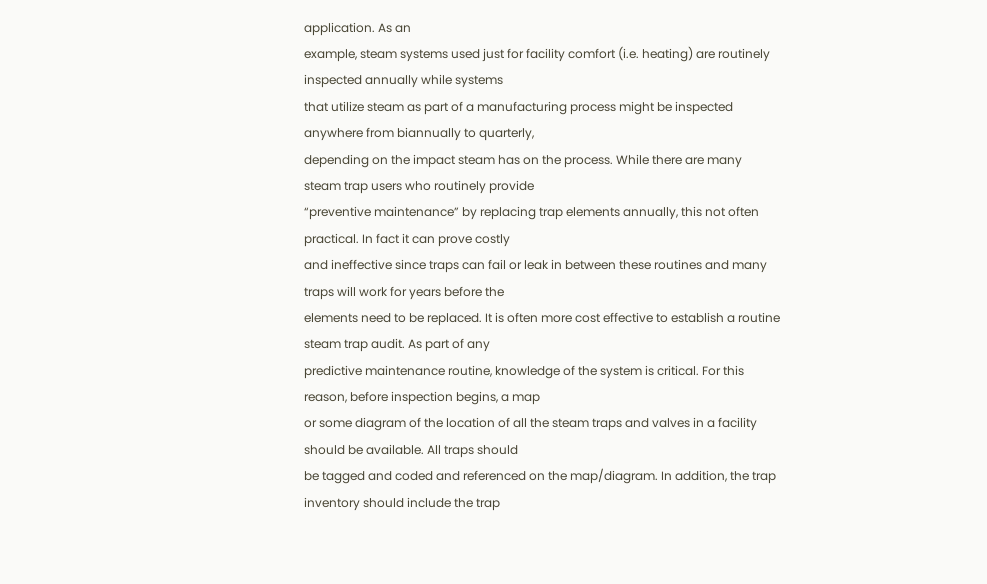application. As an
example, steam systems used just for facility comfort (i.e. heating) are routinely inspected annually while systems
that utilize steam as part of a manufacturing process might be inspected anywhere from biannually to quarterly,
depending on the impact steam has on the process. While there are many steam trap users who routinely provide
“preventive maintenance” by replacing trap elements annually, this not often practical. In fact it can prove costly
and ineffective since traps can fail or leak in between these routines and many traps will work for years before the
elements need to be replaced. It is often more cost effective to establish a routine steam trap audit. As part of any
predictive maintenance routine, knowledge of the system is critical. For this reason, before inspection begins, a map
or some diagram of the location of all the steam traps and valves in a facility should be available. All traps should
be tagged and coded and referenced on the map/diagram. In addition, the trap inventory should include the trap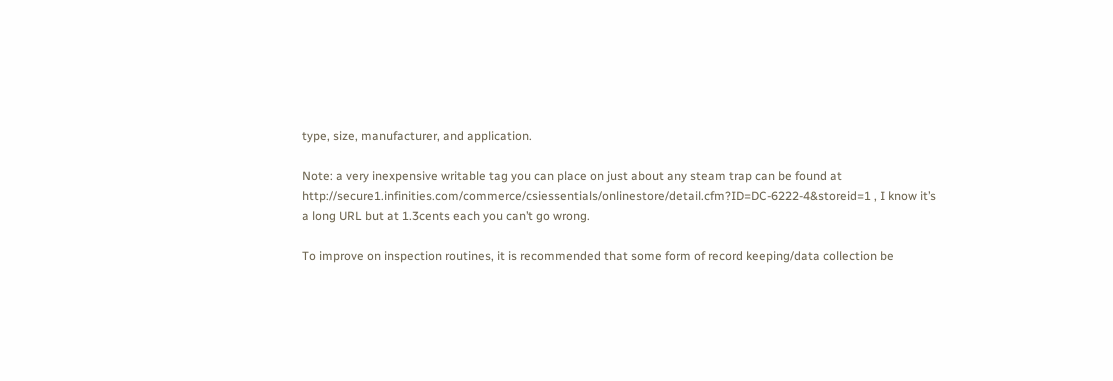type, size, manufacturer, and application.

Note: a very inexpensive writable tag you can place on just about any steam trap can be found at
http://secure1.infinities.com/commerce/csiessentials/onlinestore/detail.cfm?ID=DC-6222-4&storeid=1 , I know it’s
a long URL but at 1.3cents each you can’t go wrong.

To improve on inspection routines, it is recommended that some form of record keeping/data collection be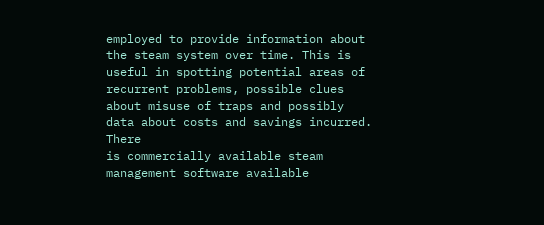employed to provide information about the steam system over time. This is useful in spotting potential areas of
recurrent problems, possible clues about misuse of traps and possibly data about costs and savings incurred. There
is commercially available steam management software available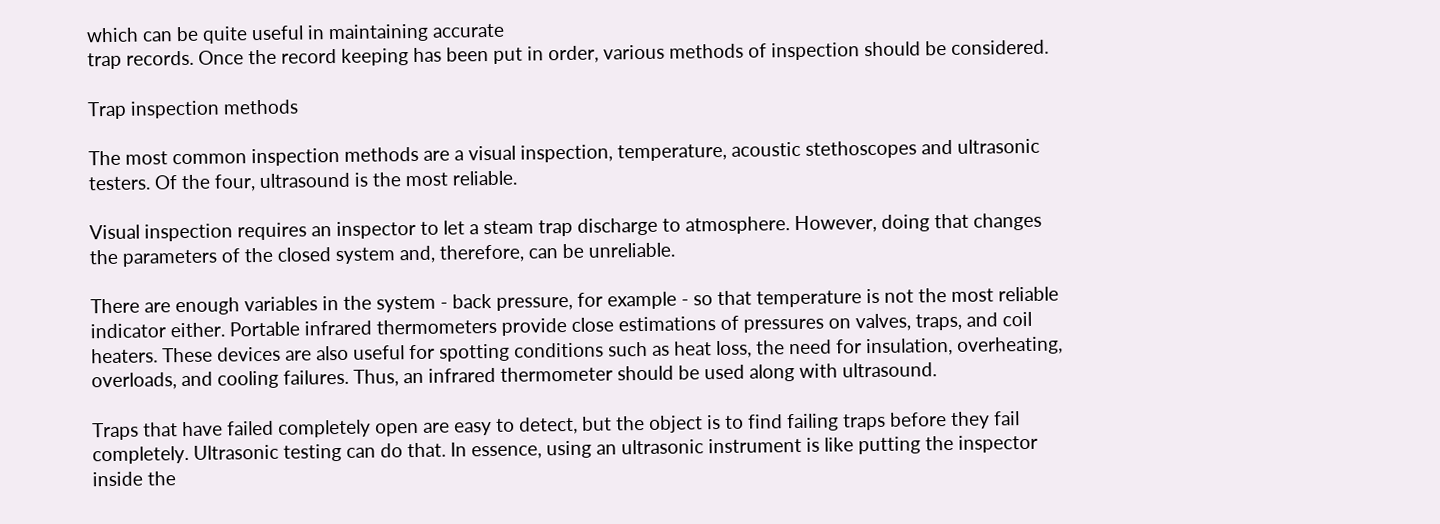which can be quite useful in maintaining accurate
trap records. Once the record keeping has been put in order, various methods of inspection should be considered.

Trap inspection methods

The most common inspection methods are a visual inspection, temperature, acoustic stethoscopes and ultrasonic
testers. Of the four, ultrasound is the most reliable.

Visual inspection requires an inspector to let a steam trap discharge to atmosphere. However, doing that changes
the parameters of the closed system and, therefore, can be unreliable.

There are enough variables in the system - back pressure, for example - so that temperature is not the most reliable
indicator either. Portable infrared thermometers provide close estimations of pressures on valves, traps, and coil
heaters. These devices are also useful for spotting conditions such as heat loss, the need for insulation, overheating,
overloads, and cooling failures. Thus, an infrared thermometer should be used along with ultrasound.

Traps that have failed completely open are easy to detect, but the object is to find failing traps before they fail
completely. Ultrasonic testing can do that. In essence, using an ultrasonic instrument is like putting the inspector
inside the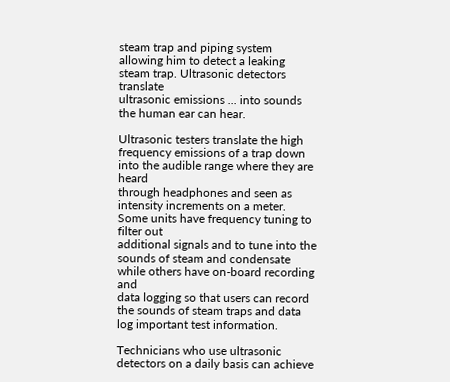steam trap and piping system allowing him to detect a leaking steam trap. Ultrasonic detectors translate
ultrasonic emissions ... into sounds the human ear can hear.

Ultrasonic testers translate the high frequency emissions of a trap down into the audible range where they are heard
through headphones and seen as intensity increments on a meter. Some units have frequency tuning to filter out
additional signals and to tune into the sounds of steam and condensate while others have on-board recording and
data logging so that users can record the sounds of steam traps and data log important test information.

Technicians who use ultrasonic detectors on a daily basis can achieve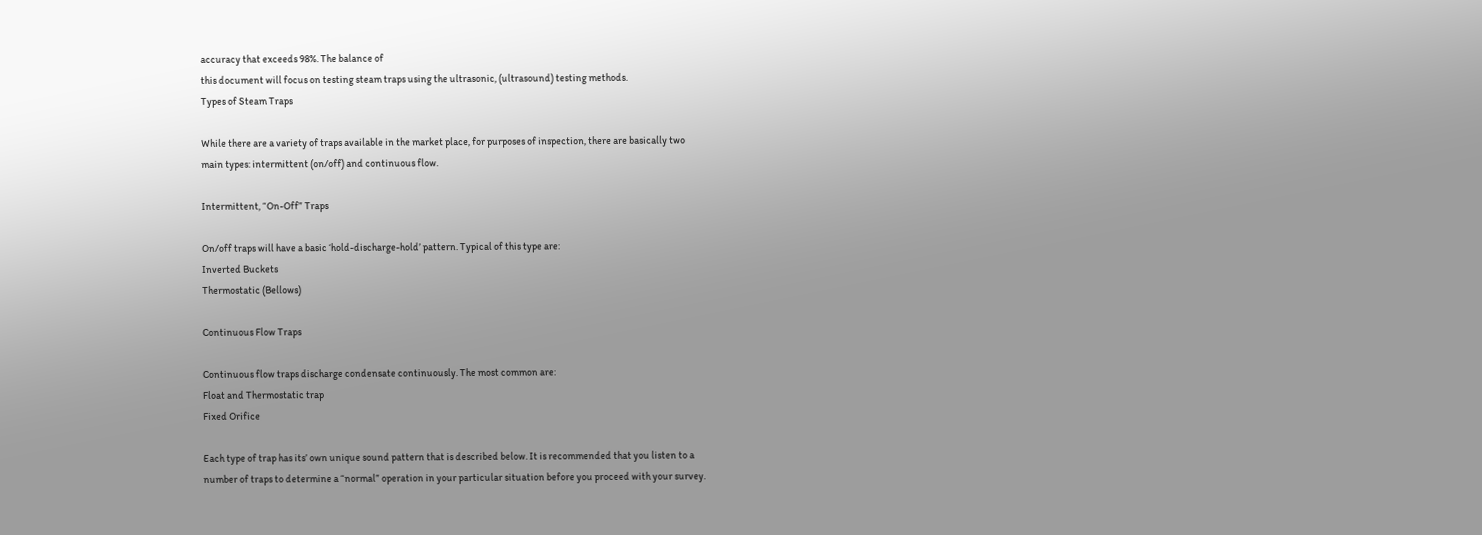accuracy that exceeds 98%. The balance of
this document will focus on testing steam traps using the ultrasonic, (ultrasound) testing methods.
Types of Steam Traps

While there are a variety of traps available in the market place, for purposes of inspection, there are basically two
main types: intermittent (on/off) and continuous flow.

Intermittent, “On-Off” Traps

On/off traps will have a basic ‘hold-discharge-hold’ pattern. Typical of this type are:
Inverted Buckets
Thermostatic (Bellows)

Continuous Flow Traps

Continuous flow traps discharge condensate continuously. The most common are:
Float and Thermostatic trap
Fixed Orifice

Each type of trap has its’ own unique sound pattern that is described below. It is recommended that you listen to a
number of traps to determine a “normal” operation in your particular situation before you proceed with your survey.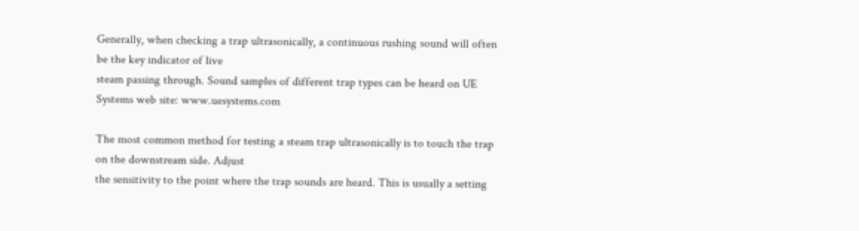Generally, when checking a trap ultrasonically, a continuous rushing sound will often be the key indicator of live
steam passing through. Sound samples of different trap types can be heard on UE Systems web site: www.uesystems.com

The most common method for testing a steam trap ultrasonically is to touch the trap on the downstream side. Adjust
the sensitivity to the point where the trap sounds are heard. This is usually a setting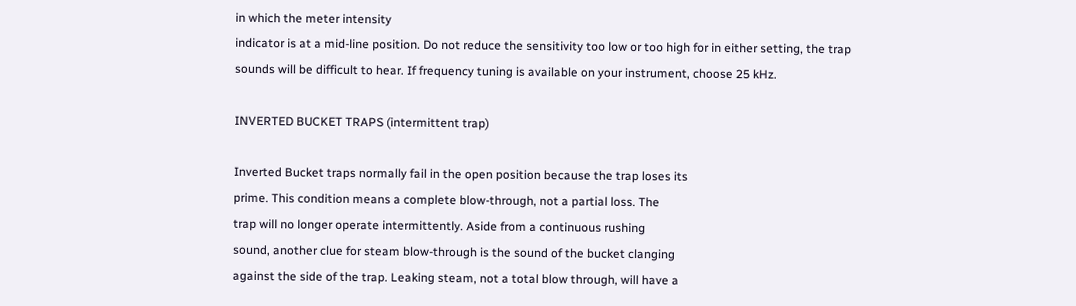in which the meter intensity
indicator is at a mid-line position. Do not reduce the sensitivity too low or too high for in either setting, the trap
sounds will be difficult to hear. If frequency tuning is available on your instrument, choose 25 kHz.

INVERTED BUCKET TRAPS (intermittent trap)

Inverted Bucket traps normally fail in the open position because the trap loses its
prime. This condition means a complete blow-through, not a partial loss. The
trap will no longer operate intermittently. Aside from a continuous rushing
sound, another clue for steam blow-through is the sound of the bucket clanging
against the side of the trap. Leaking steam, not a total blow through, will have a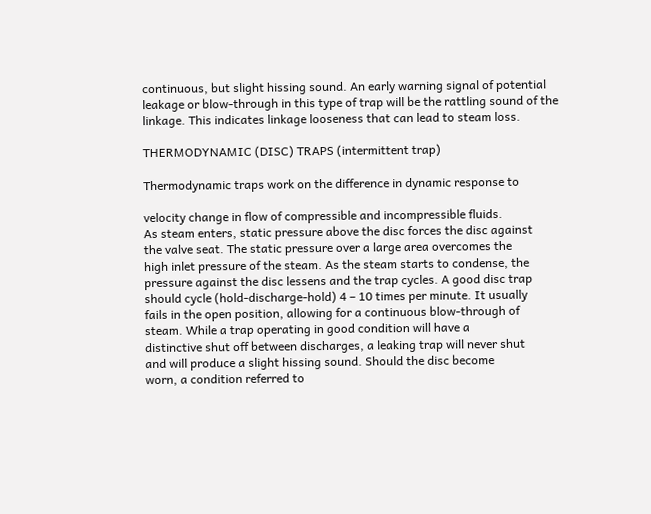continuous, but slight hissing sound. An early warning signal of potential
leakage or blow-through in this type of trap will be the rattling sound of the
linkage. This indicates linkage looseness that can lead to steam loss.

THERMODYNAMIC (DISC) TRAPS (intermittent trap)

Thermodynamic traps work on the difference in dynamic response to

velocity change in flow of compressible and incompressible fluids.
As steam enters, static pressure above the disc forces the disc against
the valve seat. The static pressure over a large area overcomes the
high inlet pressure of the steam. As the steam starts to condense, the
pressure against the disc lessens and the trap cycles. A good disc trap
should cycle (hold-discharge-hold) 4 – 10 times per minute. It usually
fails in the open position, allowing for a continuous blow-through of
steam. While a trap operating in good condition will have a
distinctive shut off between discharges, a leaking trap will never shut
and will produce a slight hissing sound. Should the disc become
worn, a condition referred to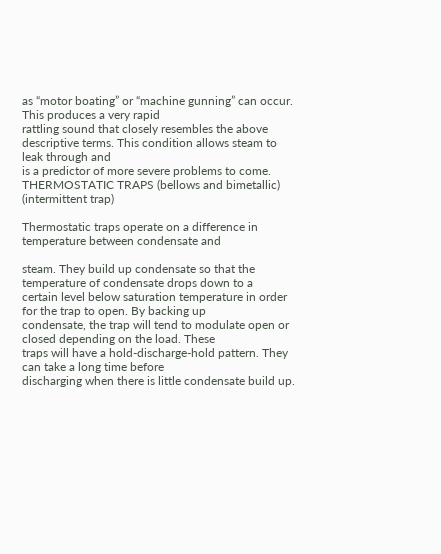as “motor boating” or “machine gunning” can occur. This produces a very rapid
rattling sound that closely resembles the above descriptive terms. This condition allows steam to leak through and
is a predictor of more severe problems to come.
THERMOSTATIC TRAPS (bellows and bimetallic) (intermittent trap)

Thermostatic traps operate on a difference in temperature between condensate and

steam. They build up condensate so that the temperature of condensate drops down to a
certain level below saturation temperature in order for the trap to open. By backing up
condensate, the trap will tend to modulate open or closed depending on the load. These
traps will have a hold-discharge-hold pattern. They can take a long time before
discharging when there is little condensate build up.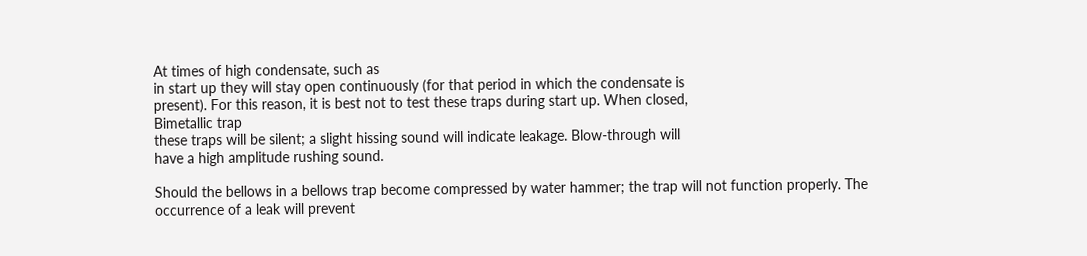At times of high condensate, such as
in start up they will stay open continuously (for that period in which the condensate is
present). For this reason, it is best not to test these traps during start up. When closed,
Bimetallic trap
these traps will be silent; a slight hissing sound will indicate leakage. Blow-through will
have a high amplitude rushing sound.

Should the bellows in a bellows trap become compressed by water hammer; the trap will not function properly. The
occurrence of a leak will prevent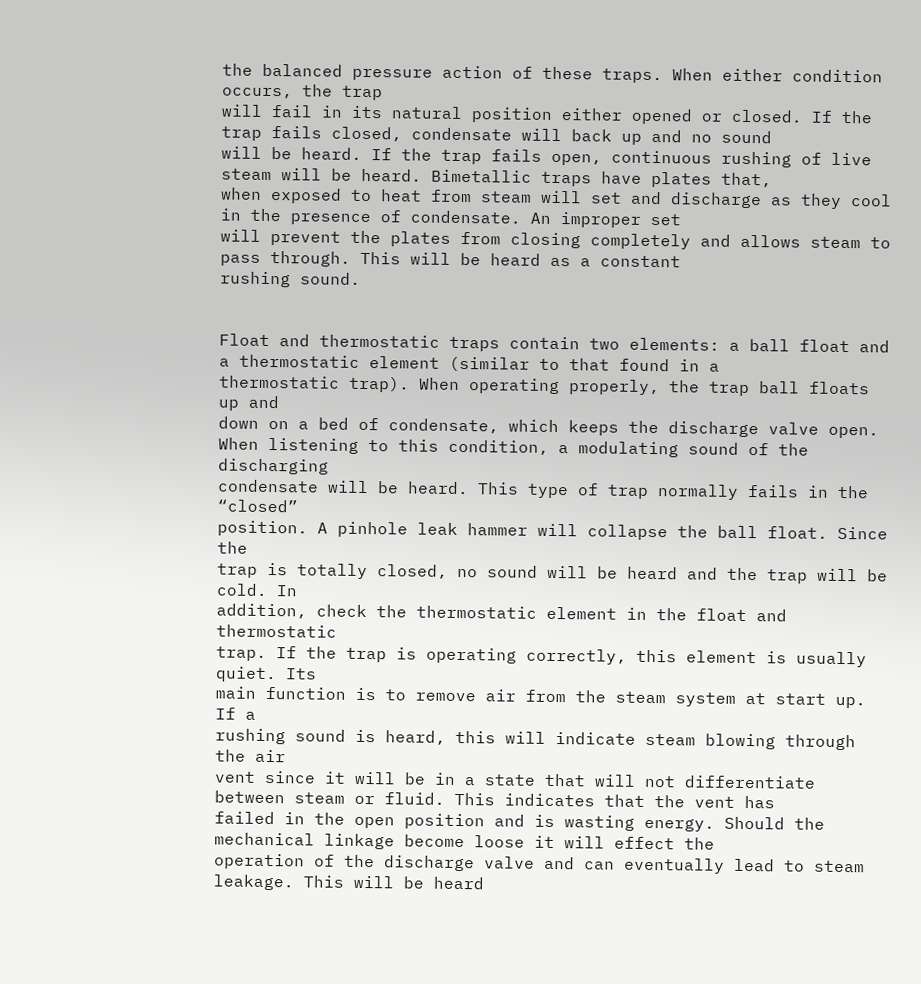the balanced pressure action of these traps. When either condition occurs, the trap
will fail in its natural position either opened or closed. If the trap fails closed, condensate will back up and no sound
will be heard. If the trap fails open, continuous rushing of live steam will be heard. Bimetallic traps have plates that,
when exposed to heat from steam will set and discharge as they cool in the presence of condensate. An improper set
will prevent the plates from closing completely and allows steam to pass through. This will be heard as a constant
rushing sound.


Float and thermostatic traps contain two elements: a ball float and a thermostatic element (similar to that found in a
thermostatic trap). When operating properly, the trap ball floats up and
down on a bed of condensate, which keeps the discharge valve open.
When listening to this condition, a modulating sound of the discharging
condensate will be heard. This type of trap normally fails in the “closed”
position. A pinhole leak hammer will collapse the ball float. Since the
trap is totally closed, no sound will be heard and the trap will be cold. In
addition, check the thermostatic element in the float and thermostatic
trap. If the trap is operating correctly, this element is usually quiet. Its
main function is to remove air from the steam system at start up. If a
rushing sound is heard, this will indicate steam blowing through the air
vent since it will be in a state that will not differentiate between steam or fluid. This indicates that the vent has
failed in the open position and is wasting energy. Should the mechanical linkage become loose it will effect the
operation of the discharge valve and can eventually lead to steam leakage. This will be heard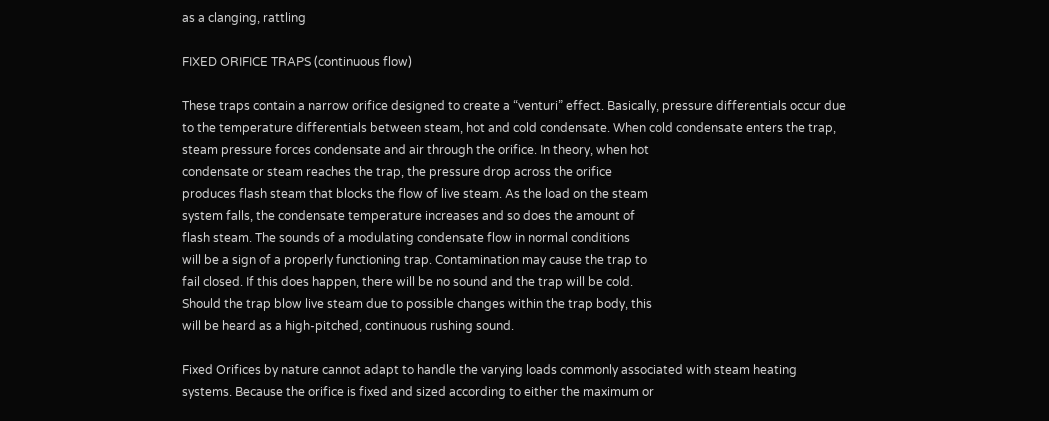as a clanging, rattling

FIXED ORIFICE TRAPS (continuous flow)

These traps contain a narrow orifice designed to create a “venturi” effect. Basically, pressure differentials occur due
to the temperature differentials between steam, hot and cold condensate. When cold condensate enters the trap,
steam pressure forces condensate and air through the orifice. In theory, when hot
condensate or steam reaches the trap, the pressure drop across the orifice
produces flash steam that blocks the flow of live steam. As the load on the steam
system falls, the condensate temperature increases and so does the amount of
flash steam. The sounds of a modulating condensate flow in normal conditions
will be a sign of a properly functioning trap. Contamination may cause the trap to
fail closed. If this does happen, there will be no sound and the trap will be cold.
Should the trap blow live steam due to possible changes within the trap body, this
will be heard as a high-pitched, continuous rushing sound.

Fixed Orifices by nature cannot adapt to handle the varying loads commonly associated with steam heating
systems. Because the orifice is fixed and sized according to either the maximum or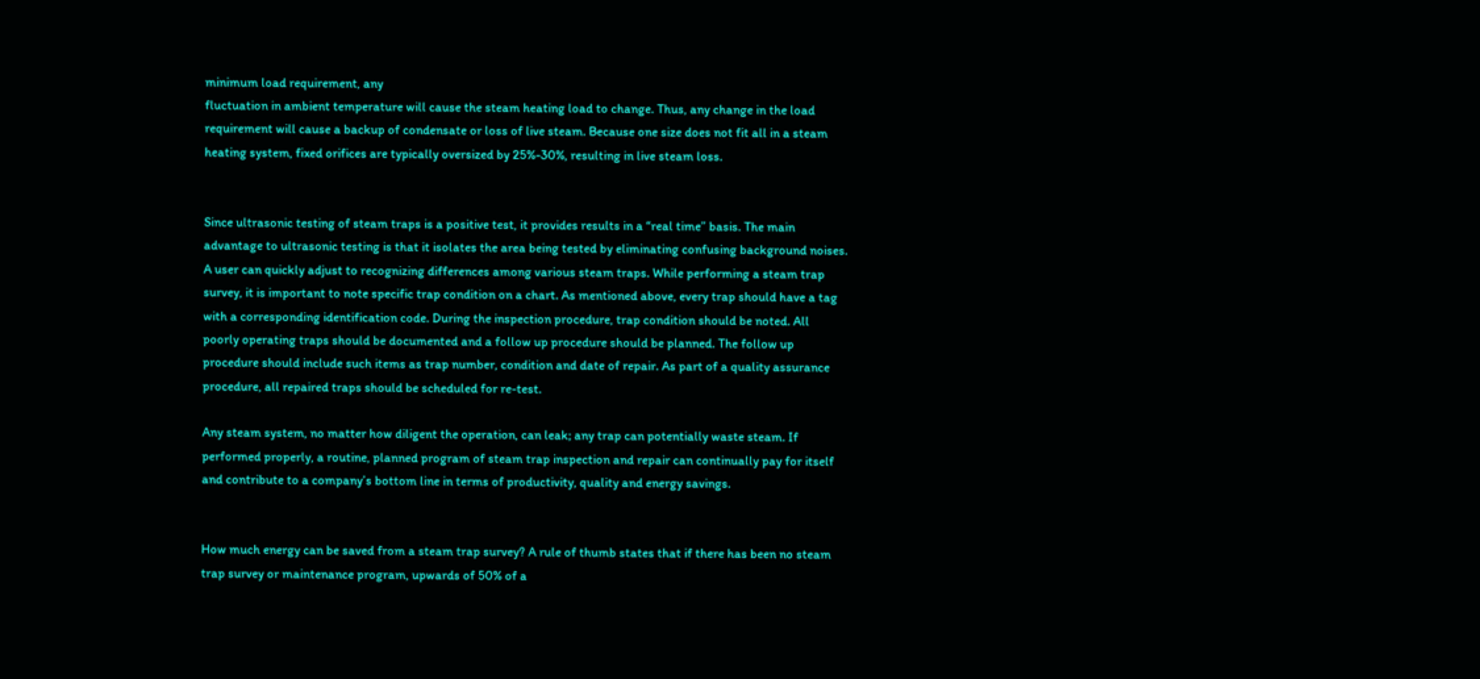minimum load requirement, any
fluctuation in ambient temperature will cause the steam heating load to change. Thus, any change in the load
requirement will cause a backup of condensate or loss of live steam. Because one size does not fit all in a steam
heating system, fixed orifices are typically oversized by 25%-30%, resulting in live steam loss.


Since ultrasonic testing of steam traps is a positive test, it provides results in a “real time” basis. The main
advantage to ultrasonic testing is that it isolates the area being tested by eliminating confusing background noises.
A user can quickly adjust to recognizing differences among various steam traps. While performing a steam trap
survey, it is important to note specific trap condition on a chart. As mentioned above, every trap should have a tag
with a corresponding identification code. During the inspection procedure, trap condition should be noted. All
poorly operating traps should be documented and a follow up procedure should be planned. The follow up
procedure should include such items as trap number, condition and date of repair. As part of a quality assurance
procedure, all repaired traps should be scheduled for re-test.

Any steam system, no matter how diligent the operation, can leak; any trap can potentially waste steam. If
performed properly, a routine, planned program of steam trap inspection and repair can continually pay for itself
and contribute to a company’s bottom line in terms of productivity, quality and energy savings.


How much energy can be saved from a steam trap survey? A rule of thumb states that if there has been no steam
trap survey or maintenance program, upwards of 50% of a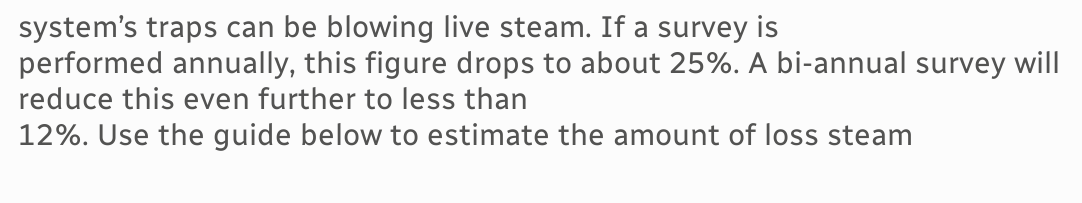system’s traps can be blowing live steam. If a survey is
performed annually, this figure drops to about 25%. A bi-annual survey will reduce this even further to less than
12%. Use the guide below to estimate the amount of loss steam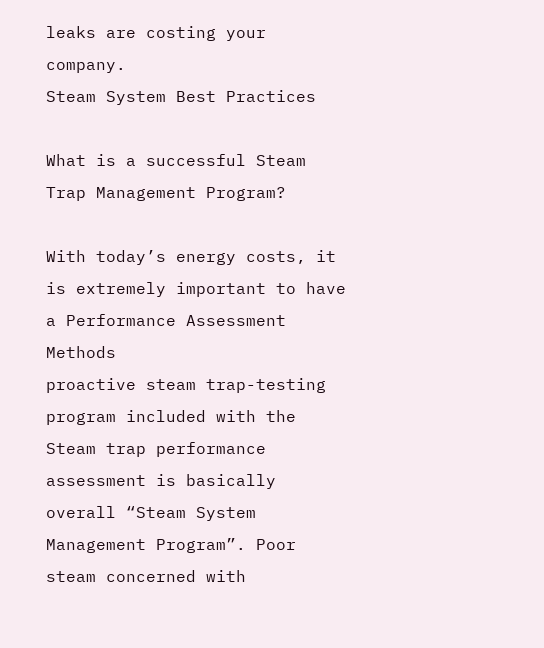leaks are costing your company.
Steam System Best Practices

What is a successful Steam Trap Management Program?

With today’s energy costs, it is extremely important to have a Performance Assessment Methods
proactive steam trap-testing program included with the Steam trap performance assessment is basically
overall “Steam System Management Program”. Poor steam concerned with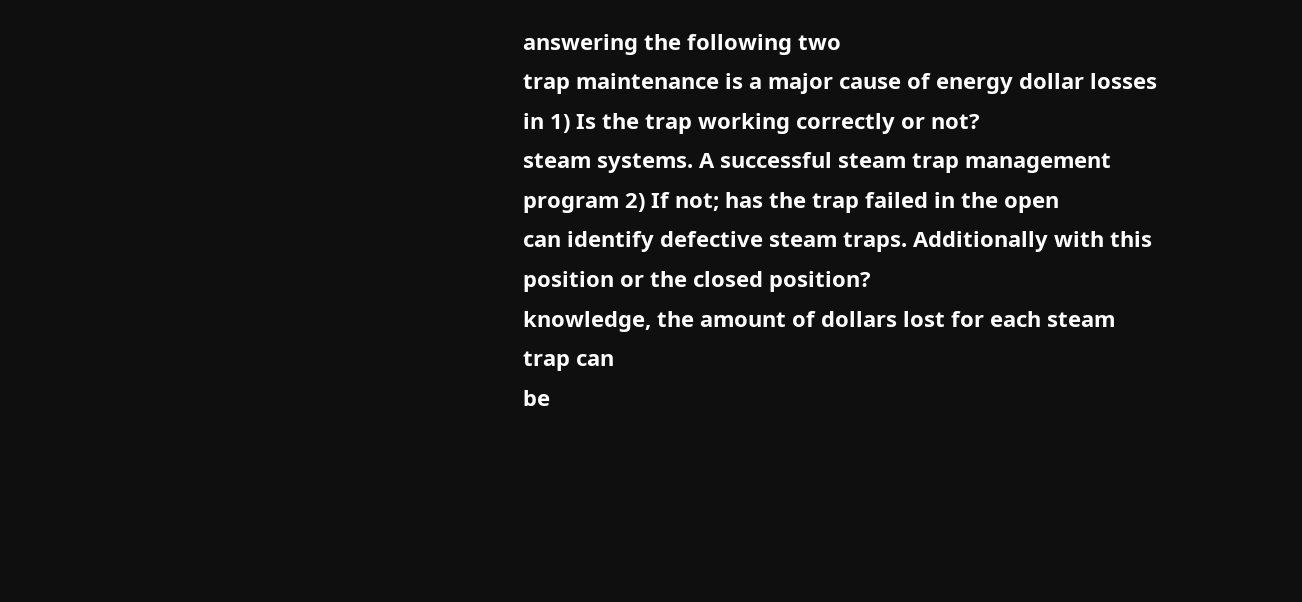answering the following two
trap maintenance is a major cause of energy dollar losses in 1) Is the trap working correctly or not?
steam systems. A successful steam trap management program 2) If not; has the trap failed in the open
can identify defective steam traps. Additionally with this position or the closed position?
knowledge, the amount of dollars lost for each steam trap can
be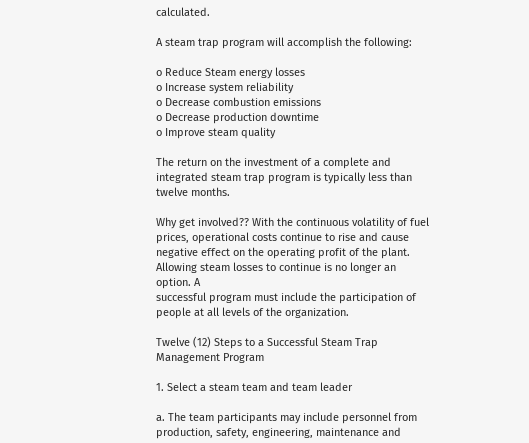calculated.

A steam trap program will accomplish the following:

o Reduce Steam energy losses
o Increase system reliability
o Decrease combustion emissions
o Decrease production downtime
o Improve steam quality

The return on the investment of a complete and integrated steam trap program is typically less than twelve months.

Why get involved?? With the continuous volatility of fuel prices, operational costs continue to rise and cause
negative effect on the operating profit of the plant. Allowing steam losses to continue is no longer an option. A
successful program must include the participation of people at all levels of the organization.

Twelve (12) Steps to a Successful Steam Trap Management Program

1. Select a steam team and team leader

a. The team participants may include personnel from production, safety, engineering, maintenance and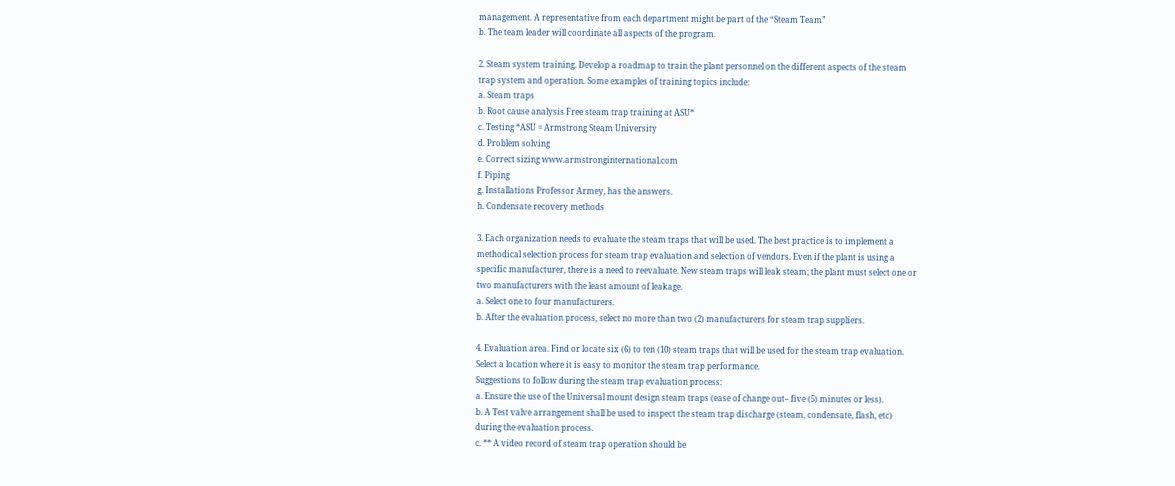management. A representative from each department might be part of the “Steam Team”
b. The team leader will coordinate all aspects of the program.

2. Steam system training. Develop a roadmap to train the plant personnel on the different aspects of the steam
trap system and operation. Some examples of training topics include:
a. Steam traps
b. Root cause analysis Free steam trap training at ASU*
c. Testing *ASU = Armstrong Steam University
d. Problem solving
e. Correct sizing www.armstronginternational.com
f. Piping
g. Installations Professor Armey, has the answers.
h. Condensate recovery methods

3. Each organization needs to evaluate the steam traps that will be used. The best practice is to implement a
methodical selection process for steam trap evaluation and selection of vendors. Even if the plant is using a
specific manufacturer, there is a need to reevaluate. New steam traps will leak steam; the plant must select one or
two manufacturers with the least amount of leakage.
a. Select one to four manufacturers.
b. After the evaluation process, select no more than two (2) manufacturers for steam trap suppliers.

4. Evaluation area. Find or locate six (6) to ten (10) steam traps that will be used for the steam trap evaluation.
Select a location where it is easy to monitor the steam trap performance.
Suggestions to follow during the steam trap evaluation process:
a. Ensure the use of the Universal mount design steam traps (ease of change out– five (5) minutes or less).
b. A Test valve arrangement shall be used to inspect the steam trap discharge (steam, condensate, flash, etc)
during the evaluation process.
c. ** A video record of steam trap operation should be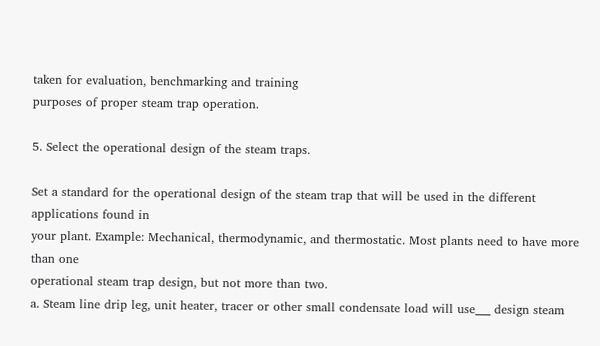taken for evaluation, benchmarking and training
purposes of proper steam trap operation.

5. Select the operational design of the steam traps.

Set a standard for the operational design of the steam trap that will be used in the different applications found in
your plant. Example: Mechanical, thermodynamic, and thermostatic. Most plants need to have more than one
operational steam trap design, but not more than two.
a. Steam line drip leg, unit heater, tracer or other small condensate load will use___ design steam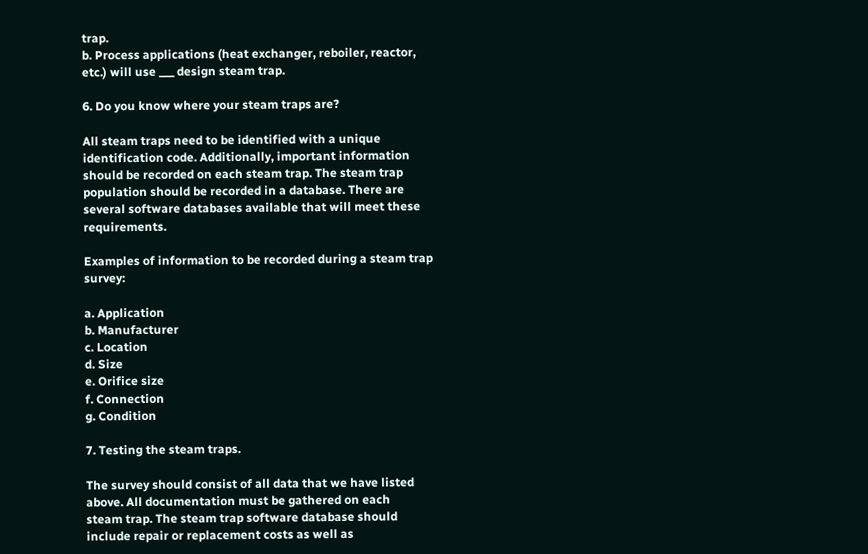trap.
b. Process applications (heat exchanger, reboiler, reactor, etc.) will use ___ design steam trap.

6. Do you know where your steam traps are?

All steam traps need to be identified with a unique identification code. Additionally, important information
should be recorded on each steam trap. The steam trap population should be recorded in a database. There are
several software databases available that will meet these requirements.

Examples of information to be recorded during a steam trap survey:

a. Application
b. Manufacturer
c. Location
d. Size
e. Orifice size
f. Connection
g. Condition

7. Testing the steam traps.

The survey should consist of all data that we have listed above. All documentation must be gathered on each
steam trap. The steam trap software database should include repair or replacement costs as well as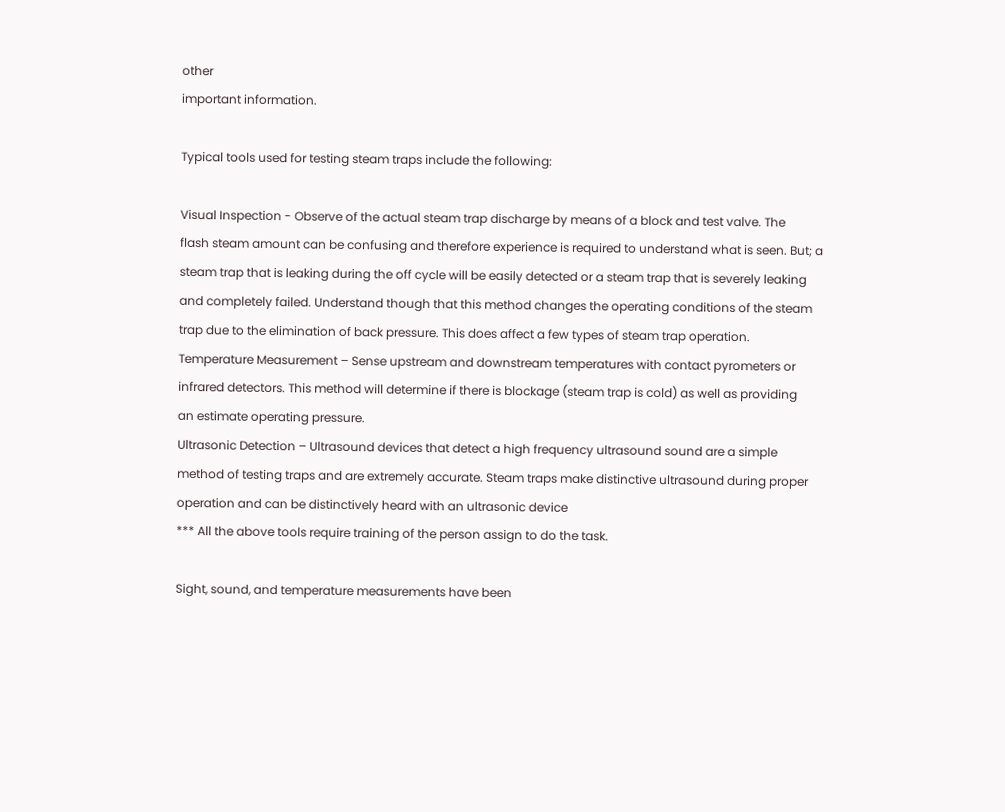other
important information.

Typical tools used for testing steam traps include the following:

Visual Inspection - Observe of the actual steam trap discharge by means of a block and test valve. The
flash steam amount can be confusing and therefore experience is required to understand what is seen. But; a
steam trap that is leaking during the off cycle will be easily detected or a steam trap that is severely leaking
and completely failed. Understand though that this method changes the operating conditions of the steam
trap due to the elimination of back pressure. This does affect a few types of steam trap operation.
Temperature Measurement – Sense upstream and downstream temperatures with contact pyrometers or
infrared detectors. This method will determine if there is blockage (steam trap is cold) as well as providing
an estimate operating pressure.
Ultrasonic Detection – Ultrasound devices that detect a high frequency ultrasound sound are a simple
method of testing traps and are extremely accurate. Steam traps make distinctive ultrasound during proper
operation and can be distinctively heard with an ultrasonic device
*** All the above tools require training of the person assign to do the task.

Sight, sound, and temperature measurements have been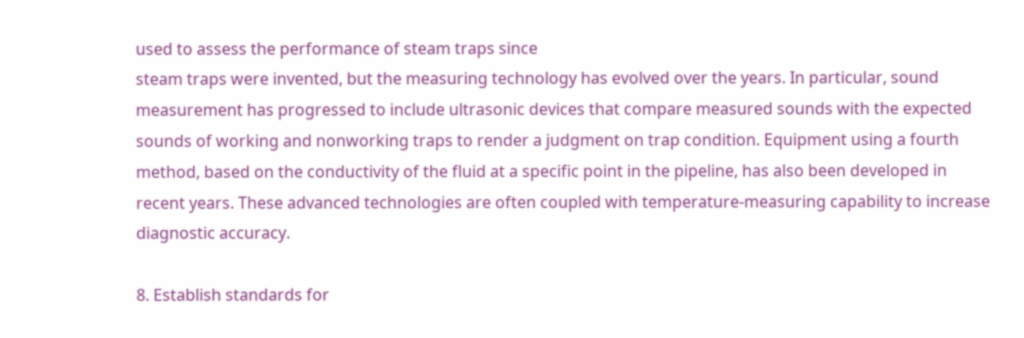used to assess the performance of steam traps since
steam traps were invented, but the measuring technology has evolved over the years. In particular, sound
measurement has progressed to include ultrasonic devices that compare measured sounds with the expected
sounds of working and nonworking traps to render a judgment on trap condition. Equipment using a fourth
method, based on the conductivity of the fluid at a specific point in the pipeline, has also been developed in
recent years. These advanced technologies are often coupled with temperature-measuring capability to increase
diagnostic accuracy.

8. Establish standards for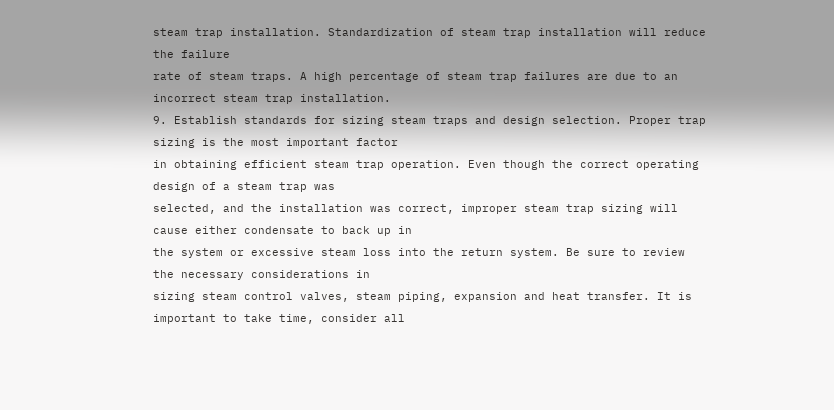steam trap installation. Standardization of steam trap installation will reduce the failure
rate of steam traps. A high percentage of steam trap failures are due to an incorrect steam trap installation.
9. Establish standards for sizing steam traps and design selection. Proper trap sizing is the most important factor
in obtaining efficient steam trap operation. Even though the correct operating design of a steam trap was
selected, and the installation was correct, improper steam trap sizing will cause either condensate to back up in
the system or excessive steam loss into the return system. Be sure to review the necessary considerations in
sizing steam control valves, steam piping, expansion and heat transfer. It is important to take time, consider all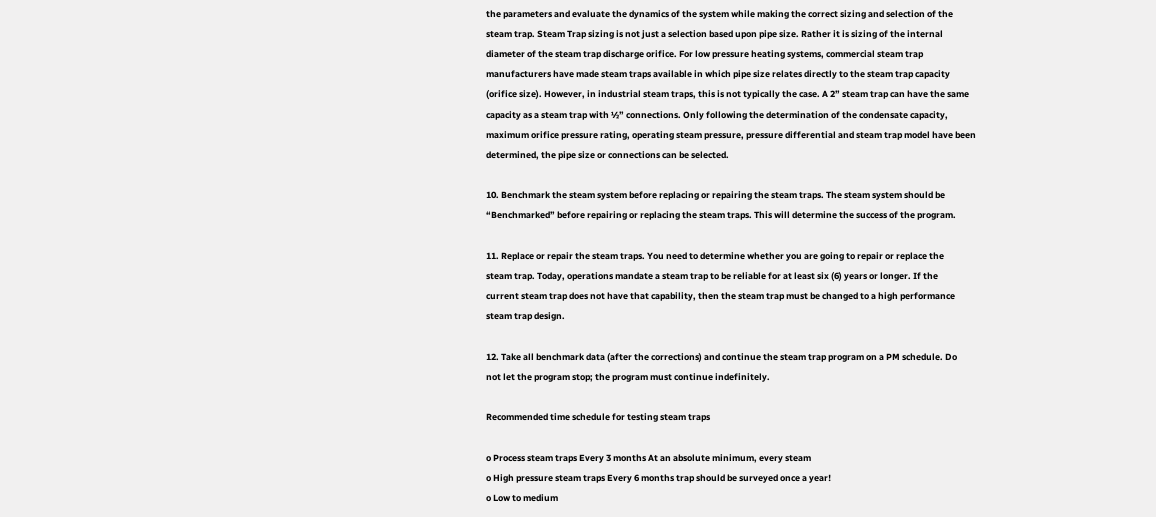the parameters and evaluate the dynamics of the system while making the correct sizing and selection of the
steam trap. Steam Trap sizing is not just a selection based upon pipe size. Rather it is sizing of the internal
diameter of the steam trap discharge orifice. For low pressure heating systems, commercial steam trap
manufacturers have made steam traps available in which pipe size relates directly to the steam trap capacity
(orifice size). However, in industrial steam traps, this is not typically the case. A 2” steam trap can have the same
capacity as a steam trap with ½” connections. Only following the determination of the condensate capacity,
maximum orifice pressure rating, operating steam pressure, pressure differential and steam trap model have been
determined, the pipe size or connections can be selected.

10. Benchmark the steam system before replacing or repairing the steam traps. The steam system should be
“Benchmarked” before repairing or replacing the steam traps. This will determine the success of the program.

11. Replace or repair the steam traps. You need to determine whether you are going to repair or replace the
steam trap. Today, operations mandate a steam trap to be reliable for at least six (6) years or longer. If the
current steam trap does not have that capability, then the steam trap must be changed to a high performance
steam trap design.

12. Take all benchmark data (after the corrections) and continue the steam trap program on a PM schedule. Do
not let the program stop; the program must continue indefinitely.

Recommended time schedule for testing steam traps

o Process steam traps Every 3 months At an absolute minimum, every steam
o High pressure steam traps Every 6 months trap should be surveyed once a year!
o Low to medium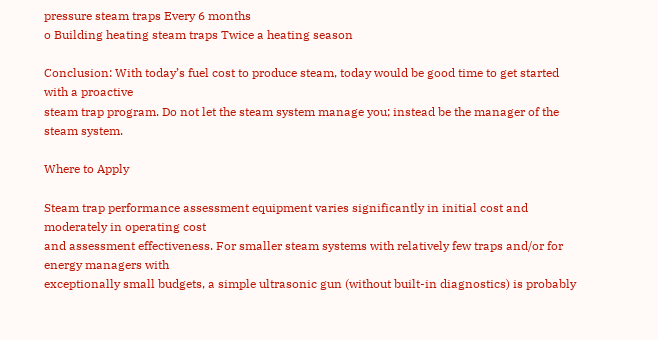pressure steam traps Every 6 months
o Building heating steam traps Twice a heating season

Conclusion: With today’s fuel cost to produce steam, today would be good time to get started with a proactive
steam trap program. Do not let the steam system manage you; instead be the manager of the steam system.

Where to Apply

Steam trap performance assessment equipment varies significantly in initial cost and moderately in operating cost
and assessment effectiveness. For smaller steam systems with relatively few traps and/or for energy managers with
exceptionally small budgets, a simple ultrasonic gun (without built-in diagnostics) is probably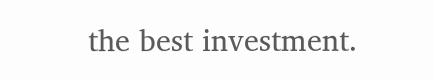the best investment.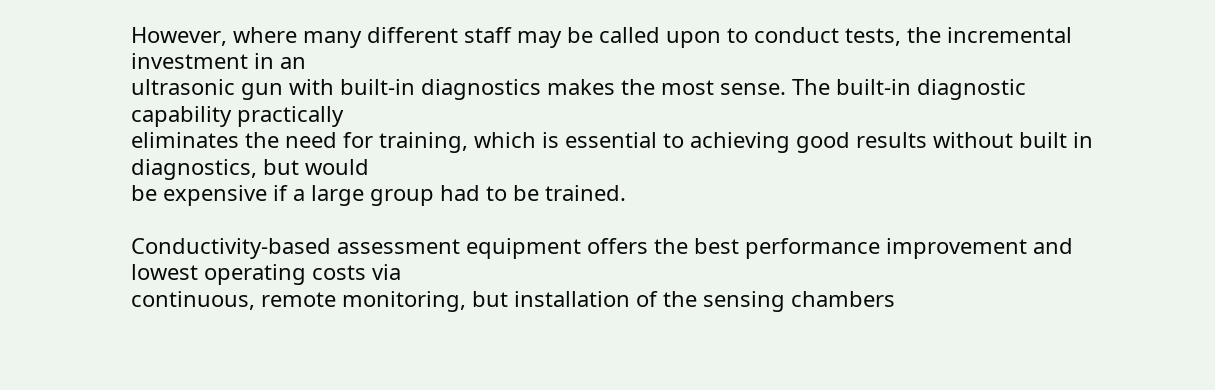However, where many different staff may be called upon to conduct tests, the incremental investment in an
ultrasonic gun with built-in diagnostics makes the most sense. The built-in diagnostic capability practically
eliminates the need for training, which is essential to achieving good results without built in diagnostics, but would
be expensive if a large group had to be trained.

Conductivity-based assessment equipment offers the best performance improvement and lowest operating costs via
continuous, remote monitoring, but installation of the sensing chambers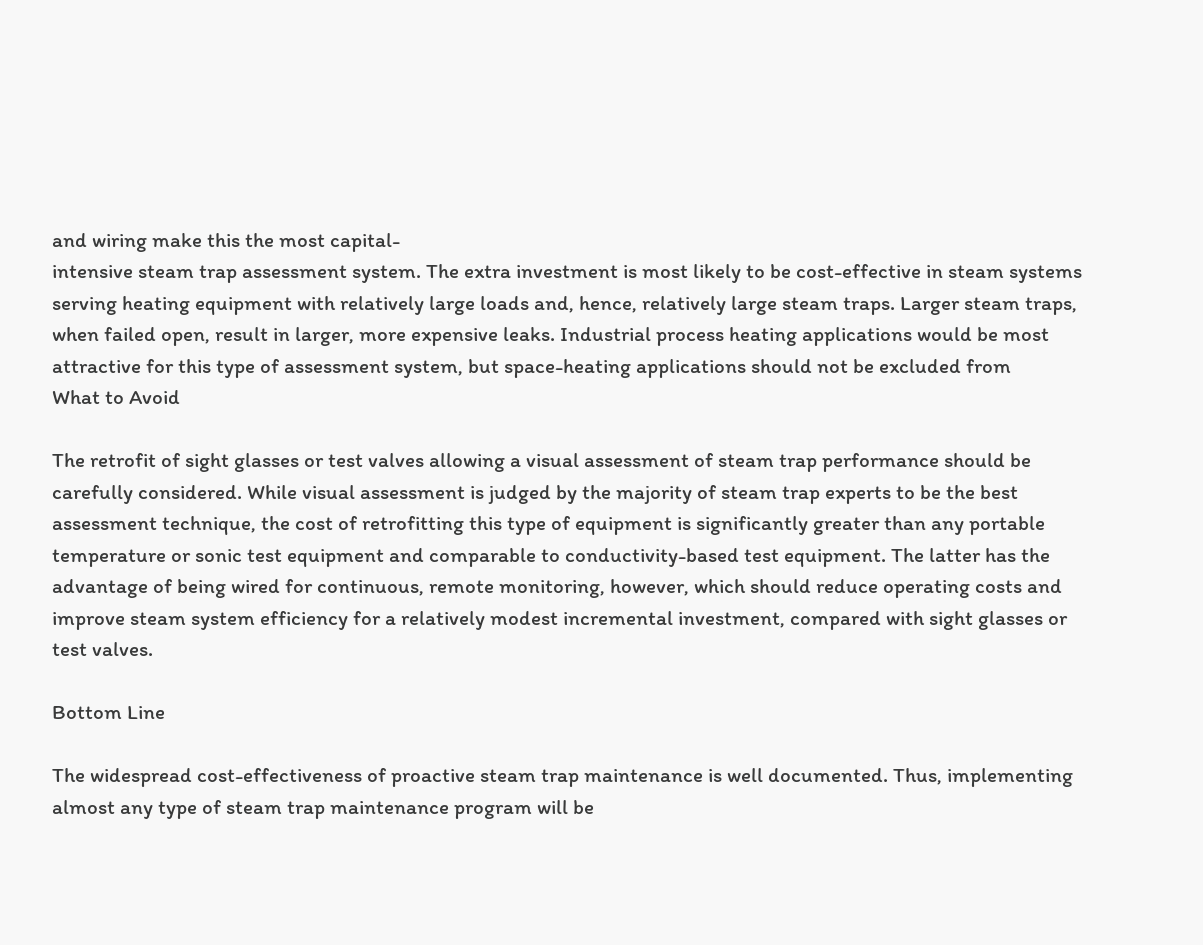and wiring make this the most capital-
intensive steam trap assessment system. The extra investment is most likely to be cost-effective in steam systems
serving heating equipment with relatively large loads and, hence, relatively large steam traps. Larger steam traps,
when failed open, result in larger, more expensive leaks. Industrial process heating applications would be most
attractive for this type of assessment system, but space-heating applications should not be excluded from
What to Avoid

The retrofit of sight glasses or test valves allowing a visual assessment of steam trap performance should be
carefully considered. While visual assessment is judged by the majority of steam trap experts to be the best
assessment technique, the cost of retrofitting this type of equipment is significantly greater than any portable
temperature or sonic test equipment and comparable to conductivity-based test equipment. The latter has the
advantage of being wired for continuous, remote monitoring, however, which should reduce operating costs and
improve steam system efficiency for a relatively modest incremental investment, compared with sight glasses or
test valves.

Bottom Line

The widespread cost-effectiveness of proactive steam trap maintenance is well documented. Thus, implementing
almost any type of steam trap maintenance program will be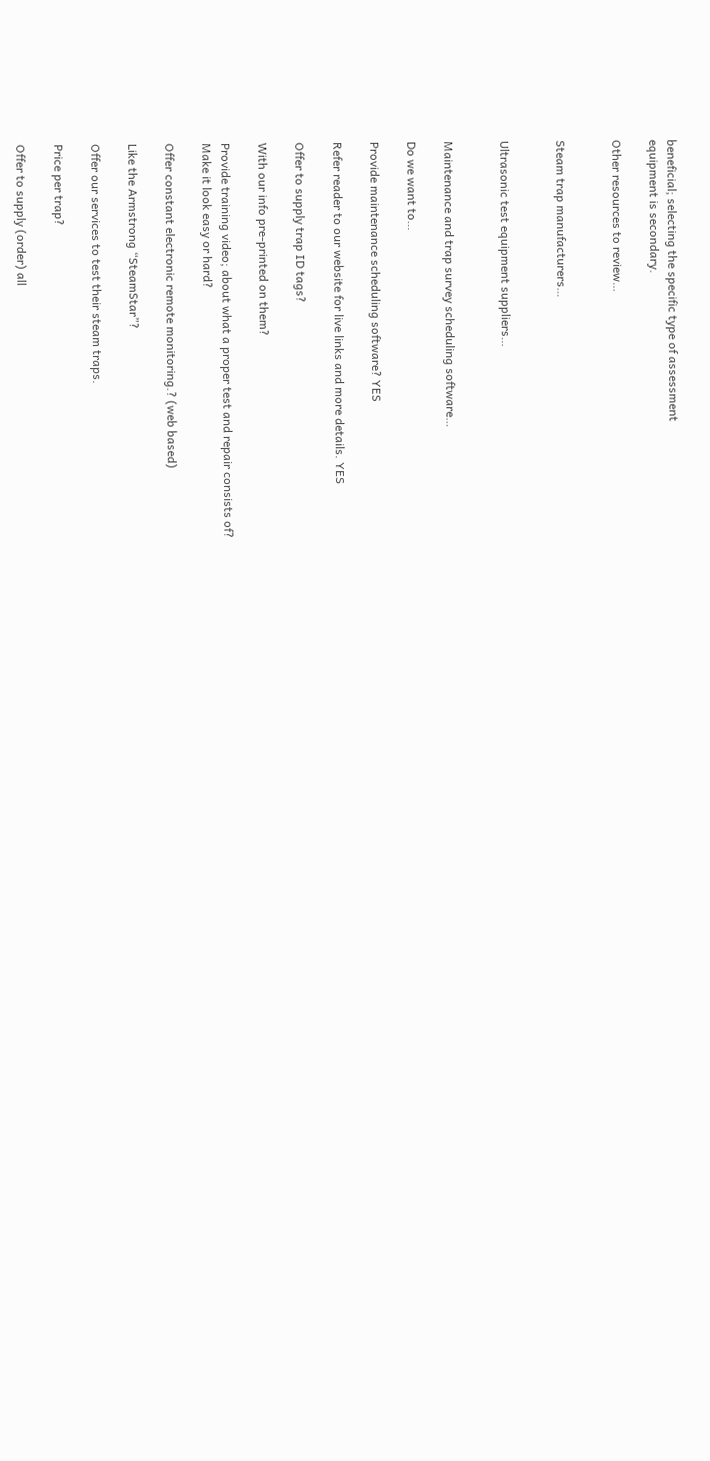beneficial; selecting the specific type of assessment
equipment is secondary.

Other resources to review…


Steam trap manufacturers…


Ultrasonic test equipment suppliers…


Maintenance and trap survey scheduling software…

Do we want to…

Provide maintenance scheduling software? YES

Refer reader to our website for live links and more details. YES

Offer to supply trap ID tags?

With our info pre-printed on them?

Provide training video; about what a proper test and repair consists of?
Make it look easy or hard?

Offer constant electronic remote monitoring.? (web based)

Like the Armstrong “SteamStar”?

Offer our services to test their steam traps.

Price per trap?

Offer to supply (order) all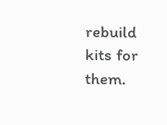rebuild kits for them.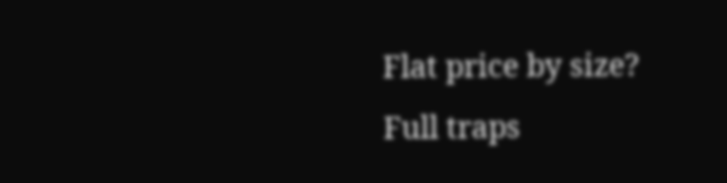Flat price by size?
Full traps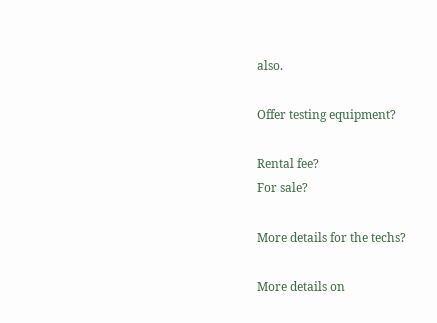also.

Offer testing equipment?

Rental fee?
For sale?

More details for the techs?

More details on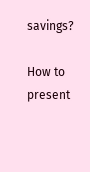savings?

How to present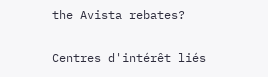the Avista rebates?

Centres d'intérêt liés